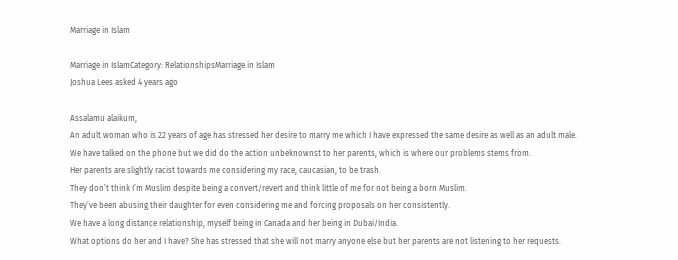Marriage in Islam

Marriage in IslamCategory: RelationshipsMarriage in Islam
Joshua Lees asked 4 years ago

Assalamu alaikum,
An adult woman who is 22 years of age has stressed her desire to marry me which I have expressed the same desire as well as an adult male.
We have talked on the phone but we did do the action unbeknownst to her parents, which is where our problems stems from.
Her parents are slightly racist towards me considering my race, caucasian, to be trash.
They don’t think I’m Muslim despite being a convert/revert and think little of me for not being a born Muslim.
They’ve been abusing their daughter for even considering me and forcing proposals on her consistently.
We have a long distance relationship, myself being in Canada and her being in Dubai/India.
What options do her and I have? She has stressed that she will not marry anyone else but her parents are not listening to her requests.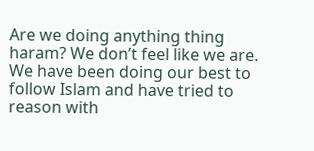Are we doing anything thing haram? We don’t feel like we are. We have been doing our best to follow Islam and have tried to reason with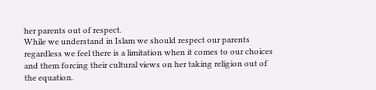her parents out of respect.
While we understand in Islam we should respect our parents regardless we feel there is a limitation when it comes to our choices and them forcing their cultural views on her taking religion out of the equation.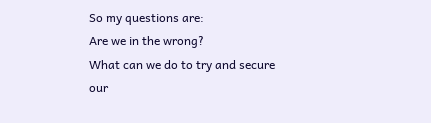So my questions are:
Are we in the wrong?
What can we do to try and secure our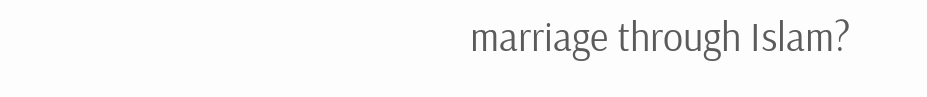marriage through Islam?